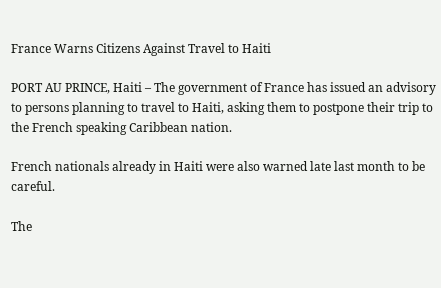France Warns Citizens Against Travel to Haiti

PORT AU PRINCE, Haiti – The government of France has issued an advisory to persons planning to travel to Haiti, asking them to postpone their trip to the French speaking Caribbean nation.

French nationals already in Haiti were also warned late last month to be careful.

The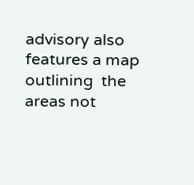advisory also features a map outlining  the areas not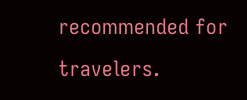recommended for travelers.